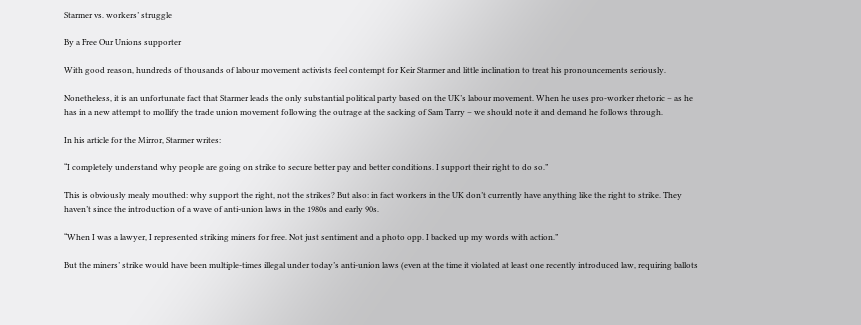Starmer vs. workers’ struggle

By a Free Our Unions supporter

With good reason, hundreds of thousands of labour movement activists feel contempt for Keir Starmer and little inclination to treat his pronouncements seriously.

Nonetheless, it is an unfortunate fact that Starmer leads the only substantial political party based on the UK’s labour movement. When he uses pro-worker rhetoric – as he has in a new attempt to mollify the trade union movement following the outrage at the sacking of Sam Tarry – we should note it and demand he follows through.

In his article for the Mirror, Starmer writes:

“I completely understand why people are going on strike to secure better pay and better conditions. I support their right to do so.”

This is obviously mealy mouthed: why support the right, not the strikes? But also: in fact workers in the UK don’t currently have anything like the right to strike. They haven’t since the introduction of a wave of anti-union laws in the 1980s and early 90s.

“When I was a lawyer, I represented striking miners for free. Not just sentiment and a photo opp. I backed up my words with action.”

But the miners’ strike would have been multiple-times illegal under today’s anti-union laws (even at the time it violated at least one recently introduced law, requiring ballots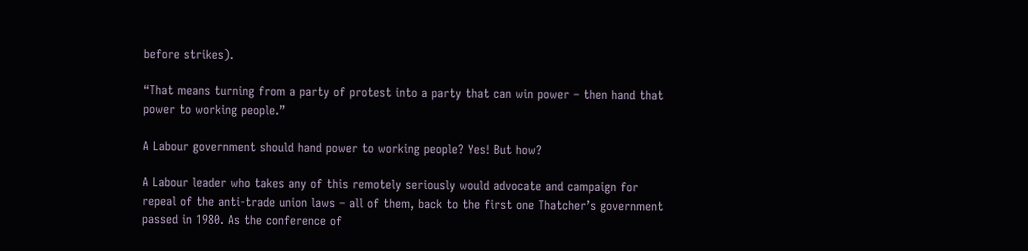before strikes).

“That means turning from a party of protest into a party that can win power – then hand that power to working people.”

A Labour government should hand power to working people? Yes! But how?

A Labour leader who takes any of this remotely seriously would advocate and campaign for repeal of the anti-trade union laws – all of them, back to the first one Thatcher’s government passed in 1980. As the conference of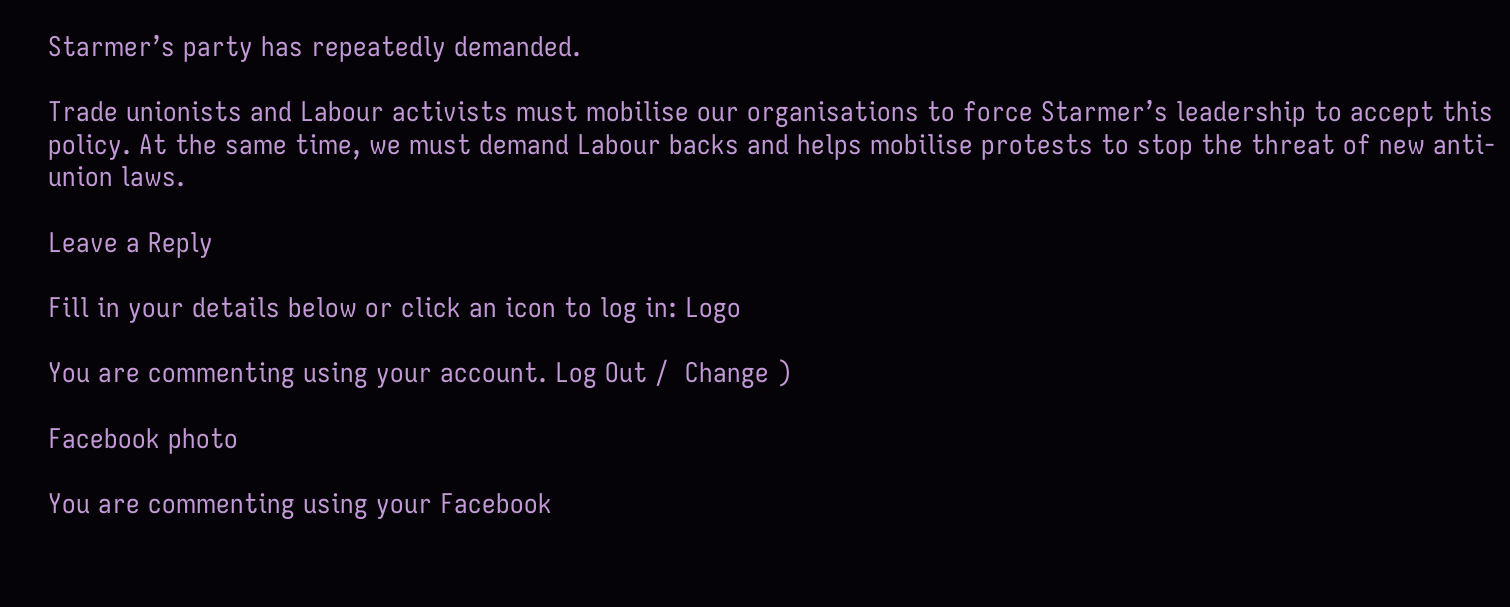Starmer’s party has repeatedly demanded.

Trade unionists and Labour activists must mobilise our organisations to force Starmer’s leadership to accept this policy. At the same time, we must demand Labour backs and helps mobilise protests to stop the threat of new anti-union laws.

Leave a Reply

Fill in your details below or click an icon to log in: Logo

You are commenting using your account. Log Out /  Change )

Facebook photo

You are commenting using your Facebook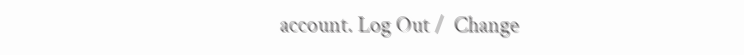account. Log Out /  Change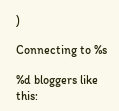)

Connecting to %s

%d bloggers like this: